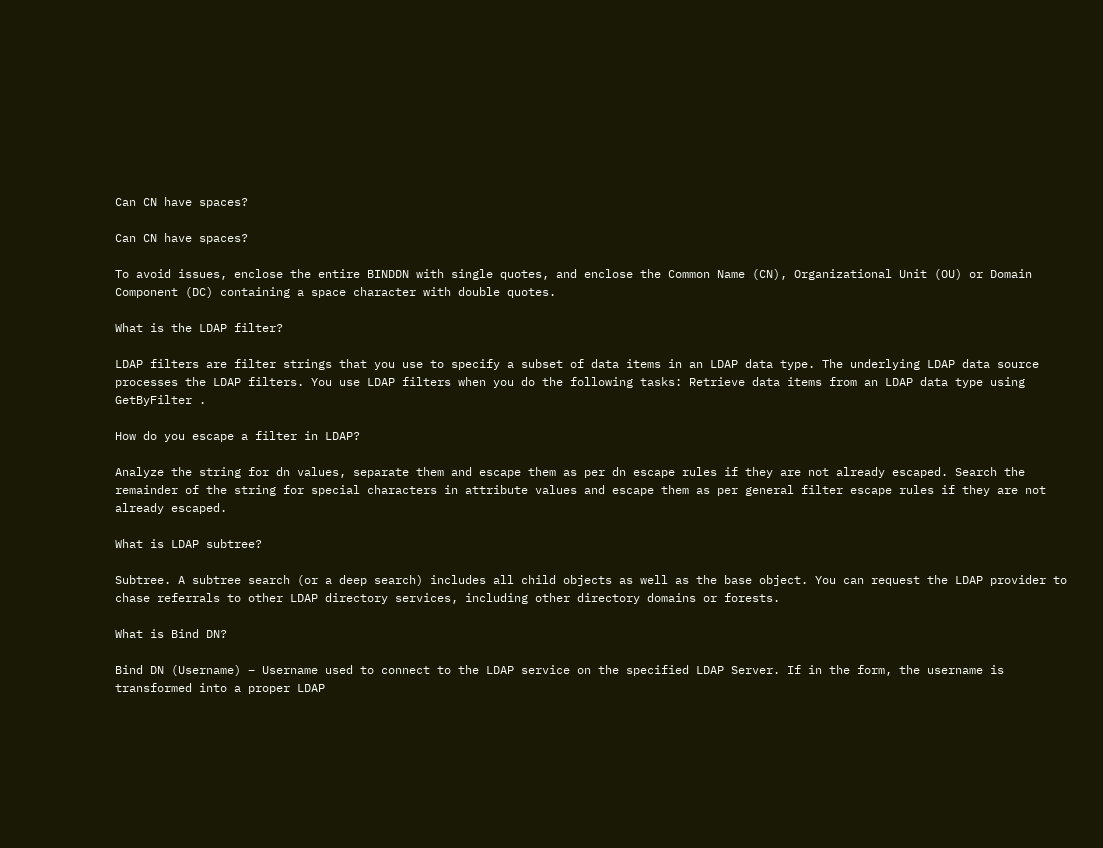Can CN have spaces?

Can CN have spaces?

To avoid issues, enclose the entire BINDDN with single quotes, and enclose the Common Name (CN), Organizational Unit (OU) or Domain Component (DC) containing a space character with double quotes.

What is the LDAP filter?

LDAP filters are filter strings that you use to specify a subset of data items in an LDAP data type. The underlying LDAP data source processes the LDAP filters. You use LDAP filters when you do the following tasks: Retrieve data items from an LDAP data type using GetByFilter .

How do you escape a filter in LDAP?

Analyze the string for dn values, separate them and escape them as per dn escape rules if they are not already escaped. Search the remainder of the string for special characters in attribute values and escape them as per general filter escape rules if they are not already escaped.

What is LDAP subtree?

Subtree. A subtree search (or a deep search) includes all child objects as well as the base object. You can request the LDAP provider to chase referrals to other LDAP directory services, including other directory domains or forests.

What is Bind DN?

Bind DN (Username) – Username used to connect to the LDAP service on the specified LDAP Server. If in the form, the username is transformed into a proper LDAP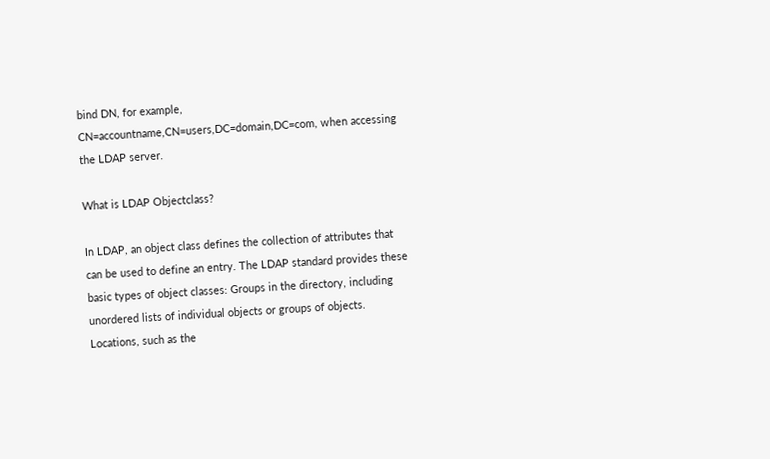bind DN, for example, CN=accountname,CN=users,DC=domain,DC=com, when accessing the LDAP server.

What is LDAP Objectclass?

In LDAP, an object class defines the collection of attributes that can be used to define an entry. The LDAP standard provides these basic types of object classes: Groups in the directory, including unordered lists of individual objects or groups of objects. Locations, such as the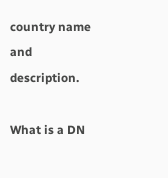country name and description.

What is a DN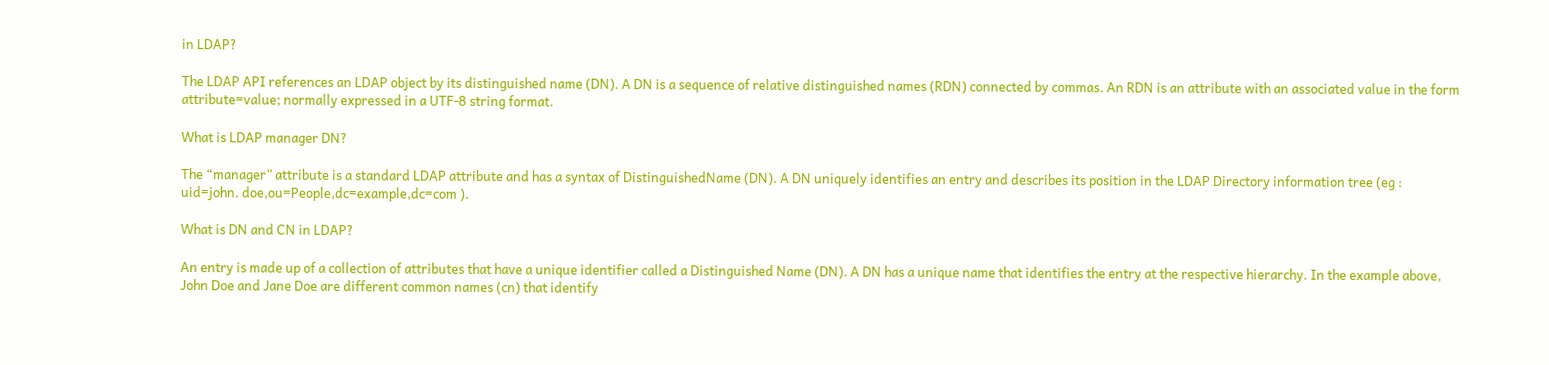in LDAP?

The LDAP API references an LDAP object by its distinguished name (DN). A DN is a sequence of relative distinguished names (RDN) connected by commas. An RDN is an attribute with an associated value in the form attribute=value; normally expressed in a UTF-8 string format.

What is LDAP manager DN?

The “manager” attribute is a standard LDAP attribute and has a syntax of DistinguishedName (DN). A DN uniquely identifies an entry and describes its position in the LDAP Directory information tree (eg : uid=john. doe,ou=People,dc=example,dc=com ).

What is DN and CN in LDAP?

An entry is made up of a collection of attributes that have a unique identifier called a Distinguished Name (DN). A DN has a unique name that identifies the entry at the respective hierarchy. In the example above, John Doe and Jane Doe are different common names (cn) that identify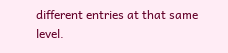different entries at that same level.